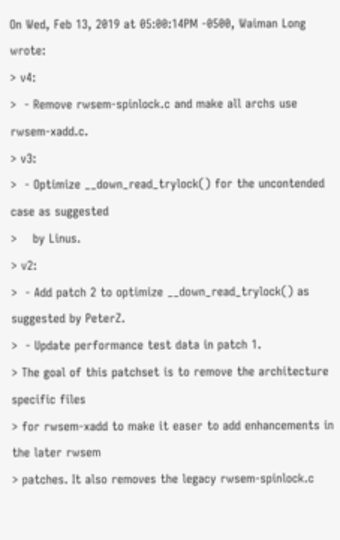On Wed, Feb 13, 2019 at 05:00:14PM -0500, Waiman Long wrote:
> v4:
>  - Remove rwsem-spinlock.c and make all archs use rwsem-xadd.c.
> v3:
>  - Optimize __down_read_trylock() for the uncontended case as suggested
>    by Linus.
> v2:
>  - Add patch 2 to optimize __down_read_trylock() as suggested by PeterZ.
>  - Update performance test data in patch 1.
> The goal of this patchset is to remove the architecture specific files
> for rwsem-xadd to make it easer to add enhancements in the later rwsem
> patches. It also removes the legacy rwsem-spinlock.c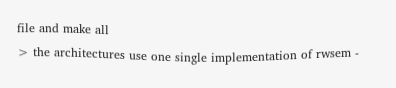file and make all
> the architectures use one single implementation of rwsem -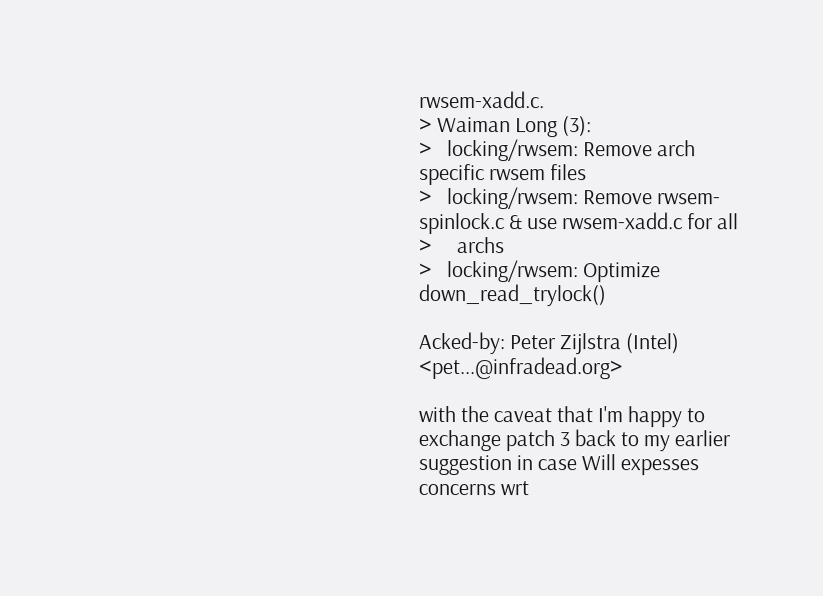rwsem-xadd.c.
> Waiman Long (3):
>   locking/rwsem: Remove arch specific rwsem files
>   locking/rwsem: Remove rwsem-spinlock.c & use rwsem-xadd.c for all
>     archs
>   locking/rwsem: Optimize down_read_trylock()

Acked-by: Peter Zijlstra (Intel) <pet...@infradead.org>

with the caveat that I'm happy to exchange patch 3 back to my earlier
suggestion in case Will expesses concerns wrt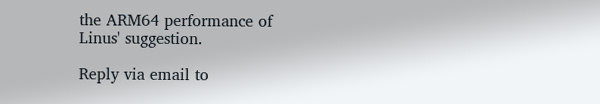the ARM64 performance of
Linus' suggestion.

Reply via email to